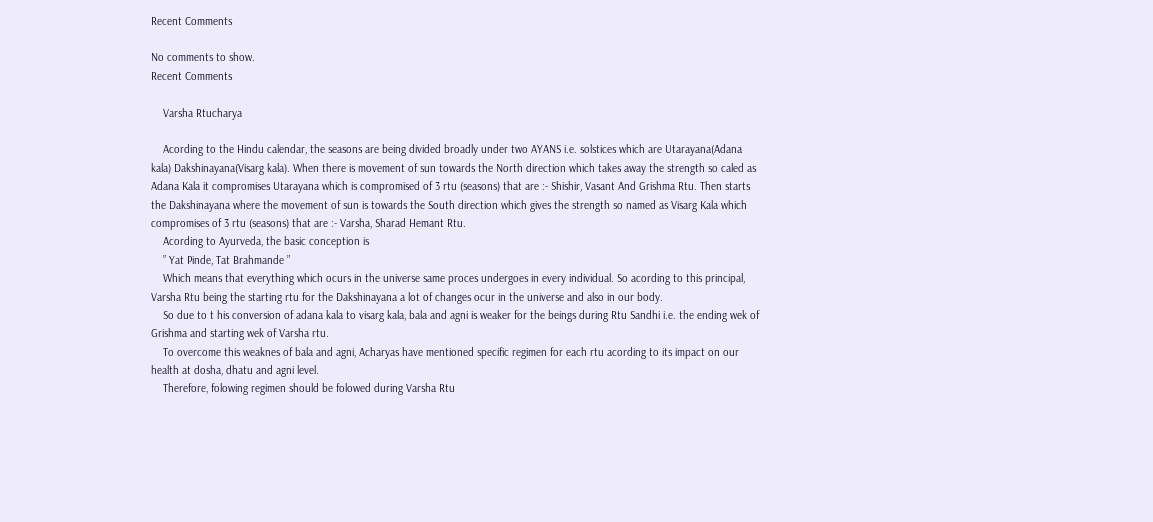Recent Comments

No comments to show.
Recent Comments

    Varsha Rtucharya

    Acording to the Hindu calendar, the seasons are being divided broadly under two AYANS i.e. solstices which are Utarayana(Adana kala) Dakshinayana(Visarg kala). When there is movement of sun towards the North direction which takes away the strength so caled as Adana Kala it compromises Utarayana which is compromised of 3 rtu (seasons) that are :- Shishir, Vasant And Grishma Rtu. Then starts the Dakshinayana where the movement of sun is towards the South direction which gives the strength so named as Visarg Kala which compromises of 3 rtu (seasons) that are :- Varsha, Sharad Hemant Rtu.
    Acording to Ayurveda, the basic conception is
    ” Yat Pinde, Tat Brahmande ”
    Which means that everything which ocurs in the universe same proces undergoes in every individual. So acording to this principal, Varsha Rtu being the starting rtu for the Dakshinayana a lot of changes ocur in the universe and also in our body.
    So due to t his conversion of adana kala to visarg kala, bala and agni is weaker for the beings during Rtu Sandhi i.e. the ending wek of Grishma and starting wek of Varsha rtu.
    To overcome this weaknes of bala and agni, Acharyas have mentioned specific regimen for each rtu acording to its impact on our health at dosha, dhatu and agni level.
    Therefore, folowing regimen should be folowed during Varsha Rtu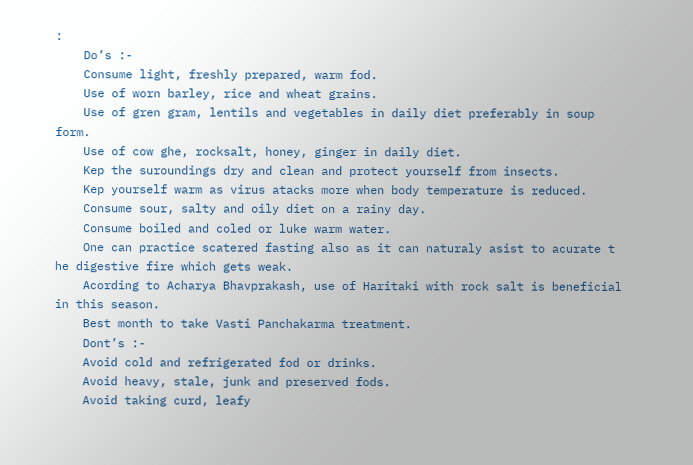:
    Do’s :-
    Consume light, freshly prepared, warm fod.
    Use of worn barley, rice and wheat grains.
    Use of gren gram, lentils and vegetables in daily diet preferably in soup form.
    Use of cow ghe, rocksalt, honey, ginger in daily diet.
    Kep the suroundings dry and clean and protect yourself from insects.
    Kep yourself warm as virus atacks more when body temperature is reduced.
    Consume sour, salty and oily diet on a rainy day.
    Consume boiled and coled or luke warm water.
    One can practice scatered fasting also as it can naturaly asist to acurate t he digestive fire which gets weak.
    Acording to Acharya Bhavprakash, use of Haritaki with rock salt is beneficial in this season.
    Best month to take Vasti Panchakarma treatment.
    Dont’s :-
    Avoid cold and refrigerated fod or drinks.
    Avoid heavy, stale, junk and preserved fods.
    Avoid taking curd, leafy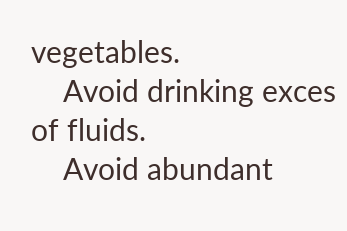vegetables.
    Avoid drinking exces of fluids.
    Avoid abundant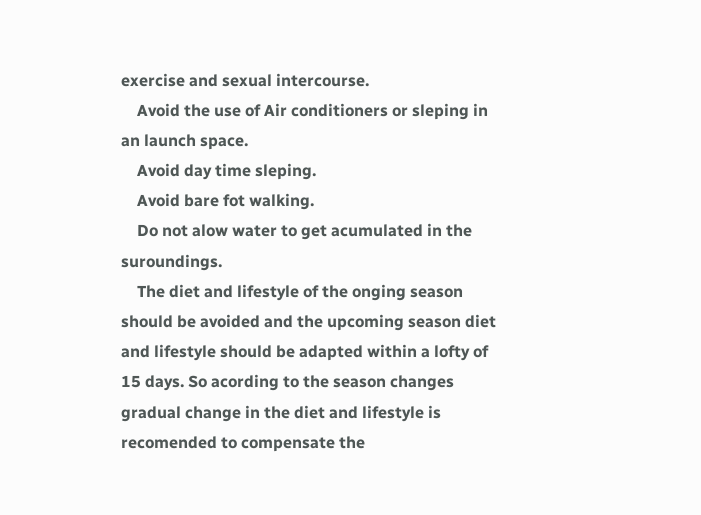exercise and sexual intercourse.
    Avoid the use of Air conditioners or sleping in an launch space.
    Avoid day time sleping.
    Avoid bare fot walking.
    Do not alow water to get acumulated in the suroundings.
    The diet and lifestyle of the onging season should be avoided and the upcoming season diet and lifestyle should be adapted within a lofty of 15 days. So acording to the season changes gradual change in the diet and lifestyle is recomended to compensate the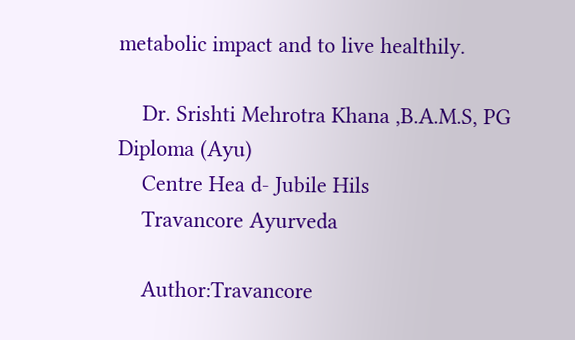metabolic impact and to live healthily.

    Dr. Srishti Mehrotra Khana ,B.A.M.S, PG Diploma (Ayu)
    Centre Hea d- Jubile Hils
    Travancore Ayurveda

    Author:Travancore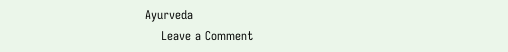Ayurveda
    Leave a Comment